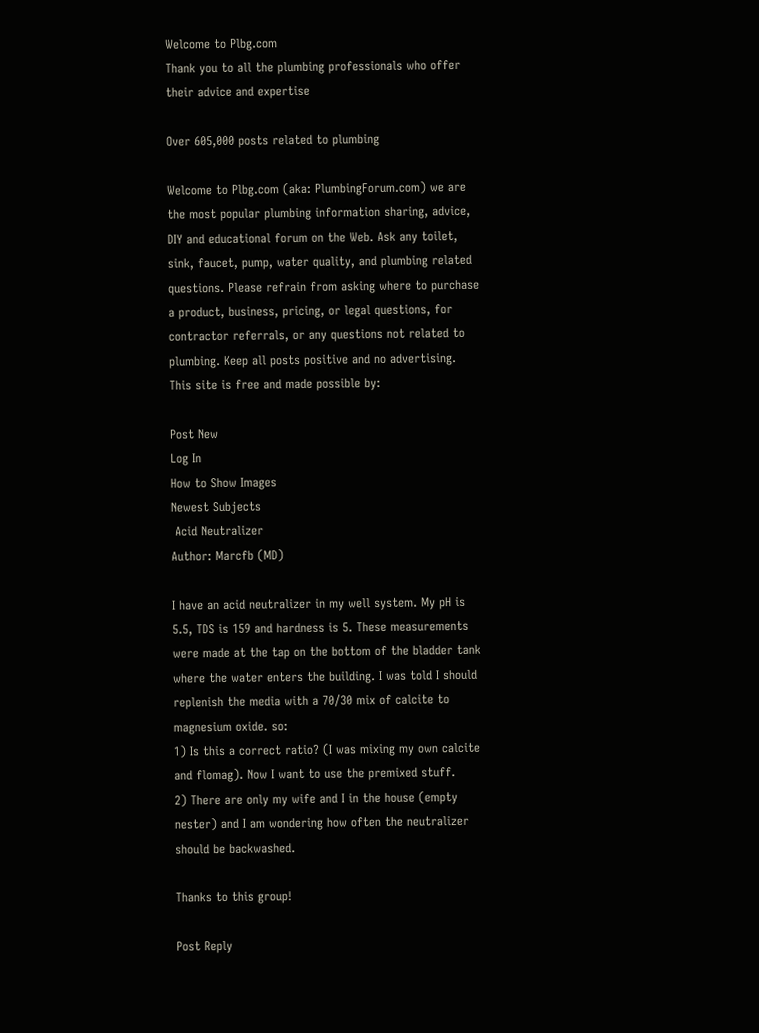Welcome to Plbg.com
Thank you to all the plumbing professionals who offer their advice and expertise

Over 605,000 posts related to plumbing

Welcome to Plbg.com (aka: PlumbingForum.com) we are the most popular plumbing information sharing, advice, DIY and educational forum on the Web. Ask any toilet, sink, faucet, pump, water quality, and plumbing related questions. Please refrain from asking where to purchase a product, business, pricing, or legal questions, for contractor referrals, or any questions not related to plumbing. Keep all posts positive and no advertising. This site is free and made possible by:

Post New
Log In
How to Show Images
Newest Subjects
 Acid Neutralizer
Author: Marcfb (MD)

I have an acid neutralizer in my well system. My pH is 5.5, TDS is 159 and hardness is 5. These measurements were made at the tap on the bottom of the bladder tank where the water enters the building. I was told I should replenish the media with a 70/30 mix of calcite to magnesium oxide. so:
1) Is this a correct ratio? (I was mixing my own calcite and flomag). Now I want to use the premixed stuff.
2) There are only my wife and I in the house (empty nester) and I am wondering how often the neutralizer should be backwashed.

Thanks to this group!

Post Reply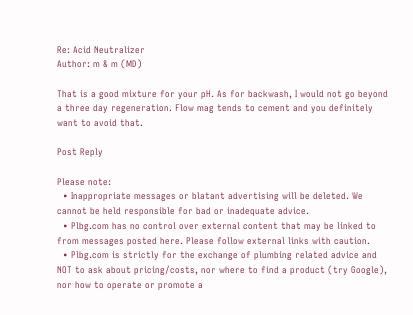Re: Acid Neutralizer
Author: m & m (MD)

That is a good mixture for your pH. As for backwash, I would not go beyond a three day regeneration. Flow mag tends to cement and you definitely want to avoid that.

Post Reply

Please note:
  • Inappropriate messages or blatant advertising will be deleted. We cannot be held responsible for bad or inadequate advice.
  • Plbg.com has no control over external content that may be linked to from messages posted here. Please follow external links with caution.
  • Plbg.com is strictly for the exchange of plumbing related advice and NOT to ask about pricing/costs, nor where to find a product (try Google), nor how to operate or promote a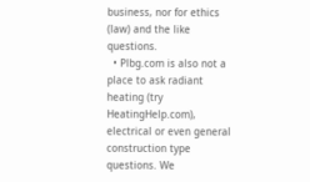business, nor for ethics (law) and the like questions.
  • Plbg.com is also not a place to ask radiant heating (try HeatingHelp.com), electrical or even general construction type questions. We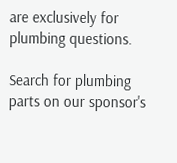are exclusively for plumbing questions.

Search for plumbing parts on our sponsor's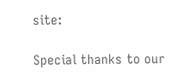site:

Special thanks to our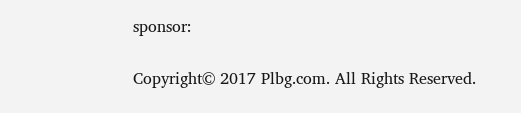sponsor:

Copyright© 2017 Plbg.com. All Rights Reserved.